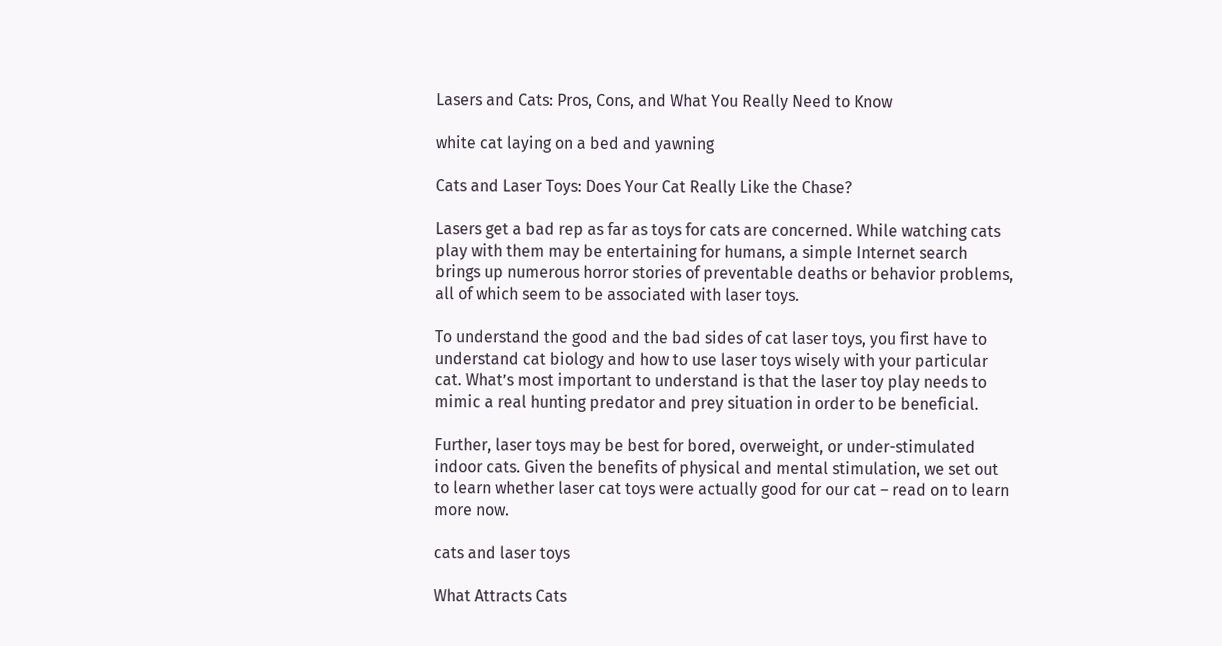Lasers and Cats: Pros, Cons, and What You Really Need to Know

white cat laying on a bed and yawning

Cats and Laser Toys: Does Your Cat Really Like the Chase?

Lasers get a bad rep as far as toys for cats are concerned. While watching cats play with them may be entertaining for humans, a simple Internet search brings up numerous horror stories of preventable deaths or behavior problems, all of which seem to be associated with laser toys.

To understand the good and the bad sides of cat laser toys, you first have to understand cat biology and how to use laser toys wisely with your particular cat. What’s most important to understand is that the laser toy play needs to mimic a real hunting predator and prey situation in order to be beneficial.

Further, laser toys may be best for bored, overweight, or under-stimulated indoor cats. Given the benefits of physical and mental stimulation, we set out to learn whether laser cat toys were actually good for our cat – read on to learn more now.

cats and laser toys

What Attracts Cats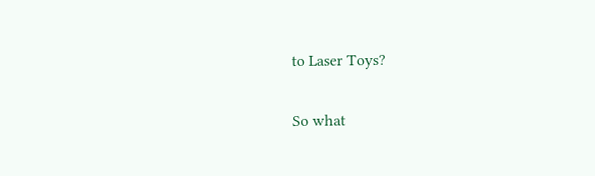to Laser Toys?

So what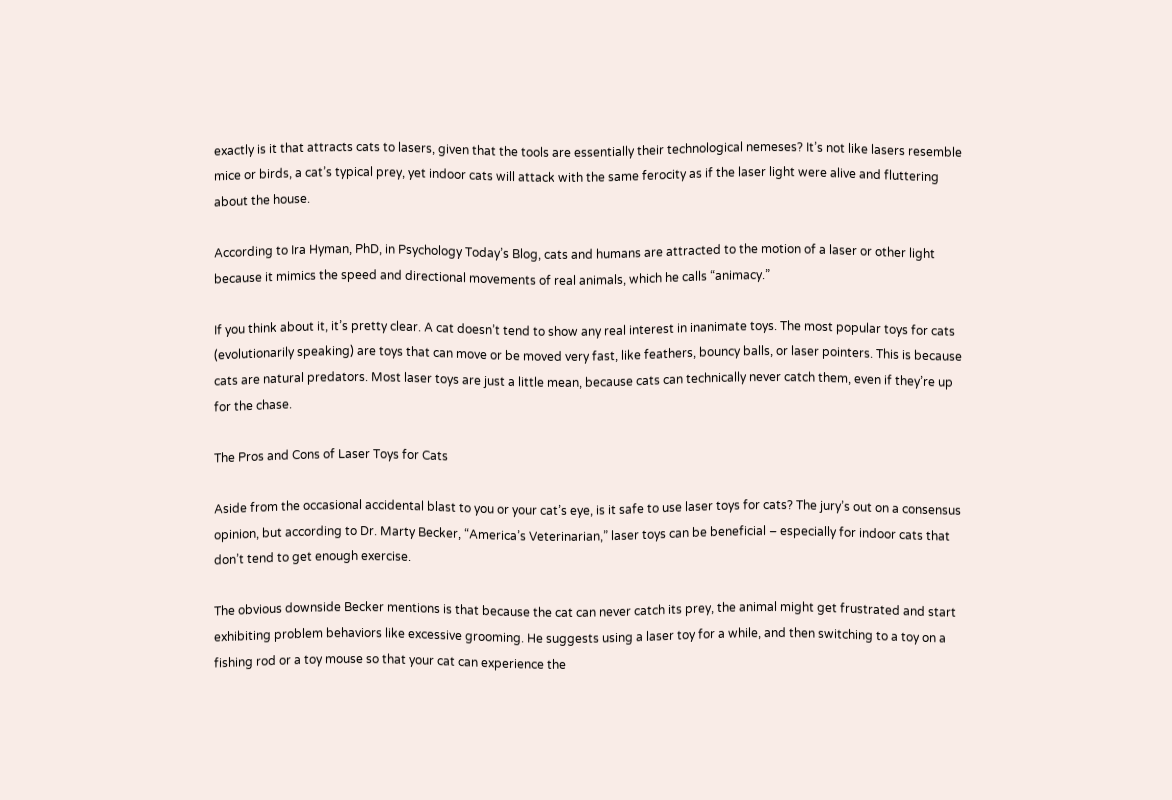exactly is it that attracts cats to lasers, given that the tools are essentially their technological nemeses? It’s not like lasers resemble mice or birds, a cat’s typical prey, yet indoor cats will attack with the same ferocity as if the laser light were alive and fluttering about the house.

According to Ira Hyman, PhD, in Psychology Today’s Blog, cats and humans are attracted to the motion of a laser or other light because it mimics the speed and directional movements of real animals, which he calls “animacy.”

If you think about it, it’s pretty clear. A cat doesn’t tend to show any real interest in inanimate toys. The most popular toys for cats (evolutionarily speaking) are toys that can move or be moved very fast, like feathers, bouncy balls, or laser pointers. This is because cats are natural predators. Most laser toys are just a little mean, because cats can technically never catch them, even if they’re up for the chase.

The Pros and Cons of Laser Toys for Cats

Aside from the occasional accidental blast to you or your cat’s eye, is it safe to use laser toys for cats? The jury’s out on a consensus opinion, but according to Dr. Marty Becker, “America’s Veterinarian,” laser toys can be beneficial – especially for indoor cats that don’t tend to get enough exercise.

The obvious downside Becker mentions is that because the cat can never catch its prey, the animal might get frustrated and start exhibiting problem behaviors like excessive grooming. He suggests using a laser toy for a while, and then switching to a toy on a fishing rod or a toy mouse so that your cat can experience the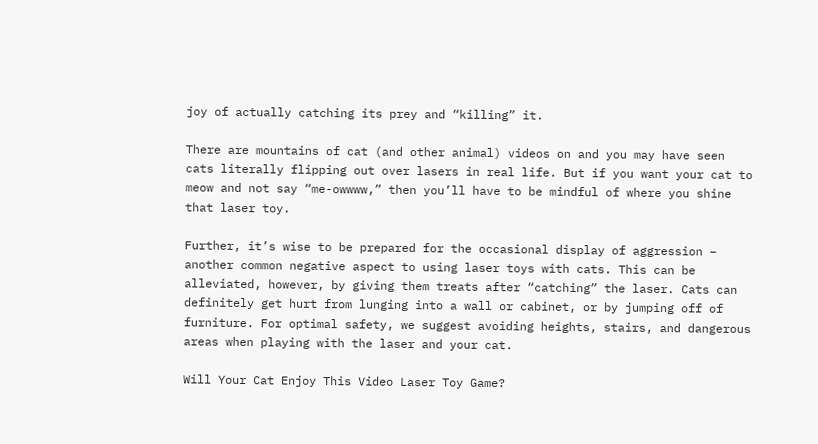joy of actually catching its prey and “killing” it.

There are mountains of cat (and other animal) videos on and you may have seen cats literally flipping out over lasers in real life. But if you want your cat to meow and not say “me-owwww,” then you’ll have to be mindful of where you shine that laser toy.

Further, it’s wise to be prepared for the occasional display of aggression – another common negative aspect to using laser toys with cats. This can be alleviated, however, by giving them treats after “catching” the laser. Cats can definitely get hurt from lunging into a wall or cabinet, or by jumping off of furniture. For optimal safety, we suggest avoiding heights, stairs, and dangerous areas when playing with the laser and your cat.

Will Your Cat Enjoy This Video Laser Toy Game?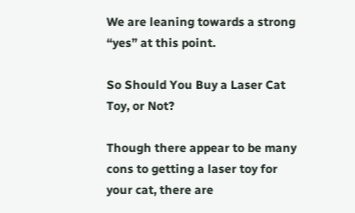We are leaning towards a strong “yes” at this point.

So Should You Buy a Laser Cat Toy, or Not?

Though there appear to be many cons to getting a laser toy for your cat, there are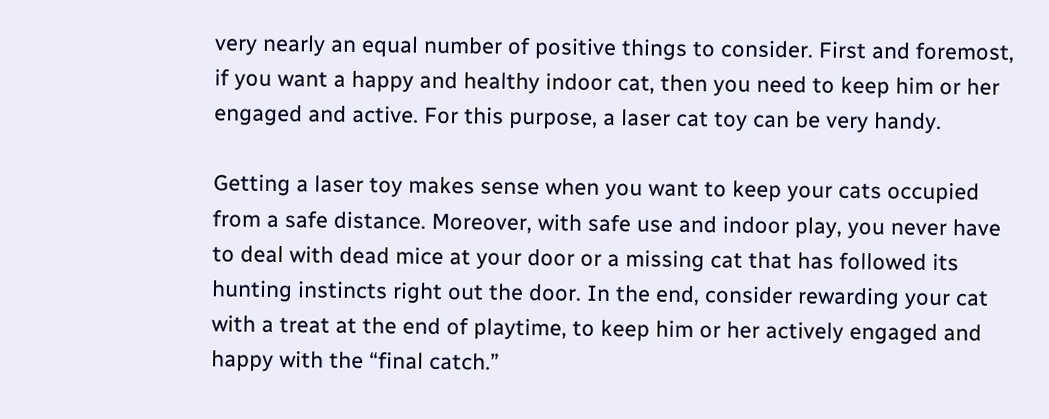very nearly an equal number of positive things to consider. First and foremost, if you want a happy and healthy indoor cat, then you need to keep him or her engaged and active. For this purpose, a laser cat toy can be very handy.

Getting a laser toy makes sense when you want to keep your cats occupied from a safe distance. Moreover, with safe use and indoor play, you never have to deal with dead mice at your door or a missing cat that has followed its hunting instincts right out the door. In the end, consider rewarding your cat with a treat at the end of playtime, to keep him or her actively engaged and happy with the “final catch.”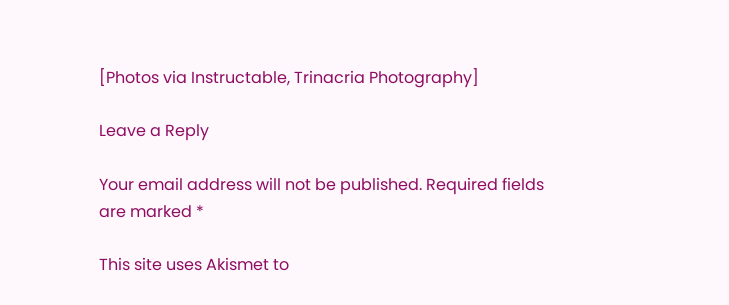[Photos via Instructable, Trinacria Photography]

Leave a Reply

Your email address will not be published. Required fields are marked *

This site uses Akismet to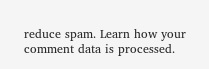reduce spam. Learn how your comment data is processed.